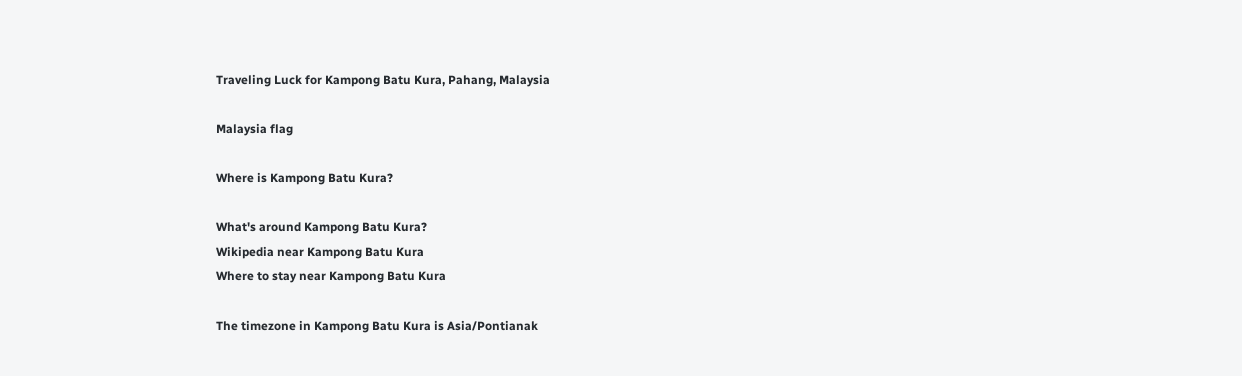Traveling Luck for Kampong Batu Kura, Pahang, Malaysia

Malaysia flag

Where is Kampong Batu Kura?

What's around Kampong Batu Kura?
Wikipedia near Kampong Batu Kura
Where to stay near Kampong Batu Kura

The timezone in Kampong Batu Kura is Asia/Pontianak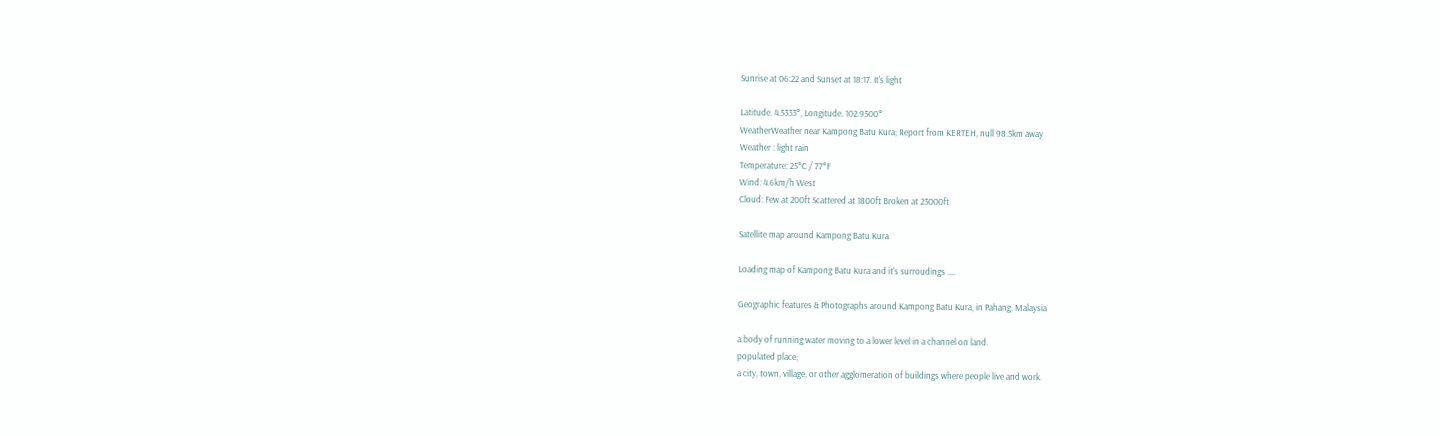Sunrise at 06:22 and Sunset at 18:17. It's light

Latitude. 4.5333°, Longitude. 102.9500°
WeatherWeather near Kampong Batu Kura; Report from KERTEH, null 98.5km away
Weather : light rain
Temperature: 25°C / 77°F
Wind: 4.6km/h West
Cloud: Few at 200ft Scattered at 1800ft Broken at 23000ft

Satellite map around Kampong Batu Kura

Loading map of Kampong Batu Kura and it's surroudings ....

Geographic features & Photographs around Kampong Batu Kura, in Pahang, Malaysia

a body of running water moving to a lower level in a channel on land.
populated place;
a city, town, village, or other agglomeration of buildings where people live and work.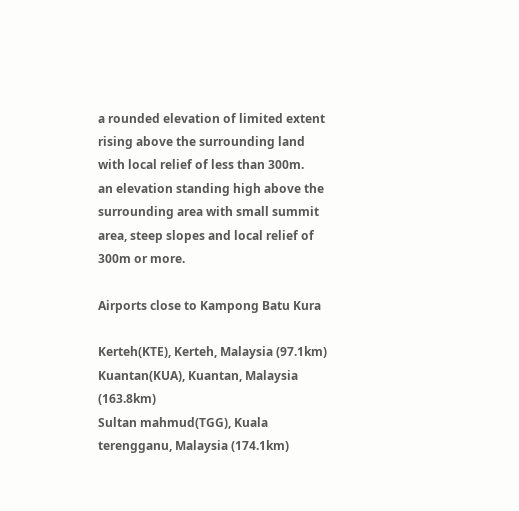a rounded elevation of limited extent rising above the surrounding land with local relief of less than 300m.
an elevation standing high above the surrounding area with small summit area, steep slopes and local relief of 300m or more.

Airports close to Kampong Batu Kura

Kerteh(KTE), Kerteh, Malaysia (97.1km)
Kuantan(KUA), Kuantan, Malaysia (163.8km)
Sultan mahmud(TGG), Kuala terengganu, Malaysia (174.1km)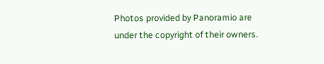Photos provided by Panoramio are under the copyright of their owners.